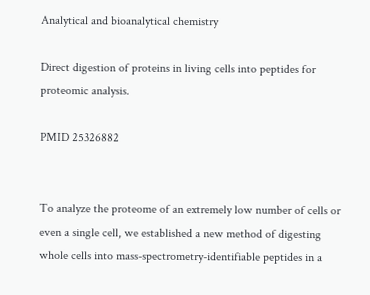Analytical and bioanalytical chemistry

Direct digestion of proteins in living cells into peptides for proteomic analysis.

PMID 25326882


To analyze the proteome of an extremely low number of cells or even a single cell, we established a new method of digesting whole cells into mass-spectrometry-identifiable peptides in a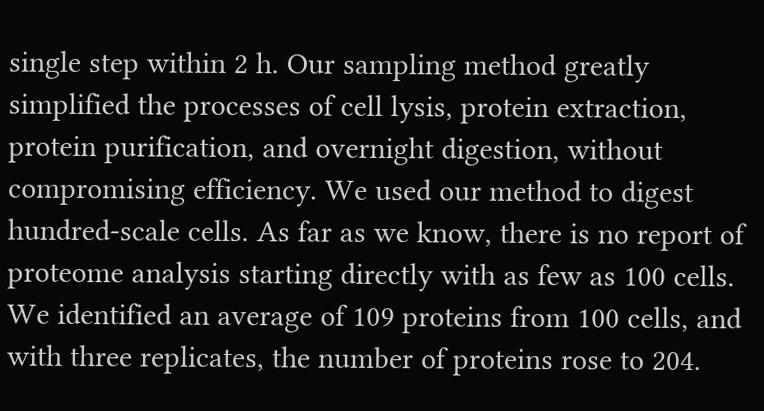single step within 2 h. Our sampling method greatly simplified the processes of cell lysis, protein extraction, protein purification, and overnight digestion, without compromising efficiency. We used our method to digest hundred-scale cells. As far as we know, there is no report of proteome analysis starting directly with as few as 100 cells. We identified an average of 109 proteins from 100 cells, and with three replicates, the number of proteins rose to 204.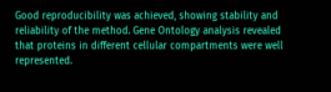Good reproducibility was achieved, showing stability and reliability of the method. Gene Ontology analysis revealed that proteins in different cellular compartments were well represented.